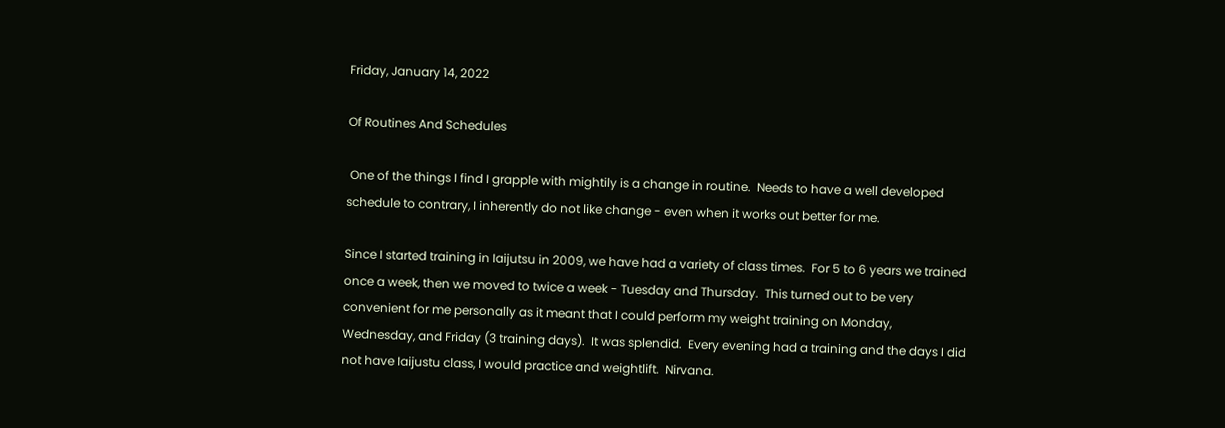Friday, January 14, 2022

Of Routines And Schedules

 One of the things I find I grapple with mightily is a change in routine.  Needs to have a well developed schedule to contrary, I inherently do not like change - even when it works out better for me.

Since I started training in Iaijutsu in 2009, we have had a variety of class times.  For 5 to 6 years we trained once a week, then we moved to twice a week - Tuesday and Thursday.  This turned out to be very convenient for me personally as it meant that I could perform my weight training on Monday, Wednesday, and Friday (3 training days).  It was splendid.  Every evening had a training and the days I did not have Iaijustu class, I would practice and weightlift.  Nirvana.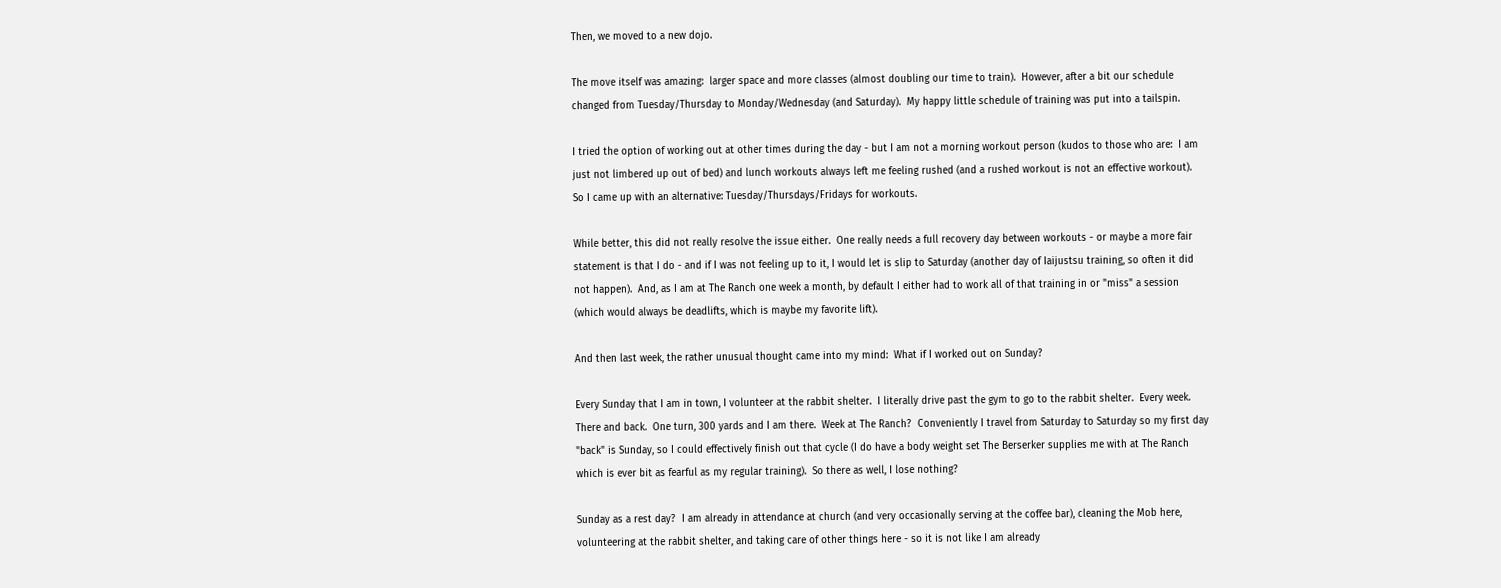Then, we moved to a new dojo.

The move itself was amazing:  larger space and more classes (almost doubling our time to train).  However, after a bit our schedule changed from Tuesday/Thursday to Monday/Wednesday (and Saturday).  My happy little schedule of training was put into a tailspin.

I tried the option of working out at other times during the day - but I am not a morning workout person (kudos to those who are:  I am just not limbered up out of bed) and lunch workouts always left me feeling rushed (and a rushed workout is not an effective workout).  So I came up with an alternative: Tuesday/Thursdays/Fridays for workouts.

While better, this did not really resolve the issue either.  One really needs a full recovery day between workouts - or maybe a more fair statement is that I do - and if I was not feeling up to it, I would let is slip to Saturday (another day of Iaijustsu training, so often it did not happen).  And, as I am at The Ranch one week a month, by default I either had to work all of that training in or "miss" a session (which would always be deadlifts, which is maybe my favorite lift).

And then last week, the rather unusual thought came into my mind:  What if I worked out on Sunday?

Every Sunday that I am in town, I volunteer at the rabbit shelter.  I literally drive past the gym to go to the rabbit shelter.  Every week.  There and back.  One turn, 300 yards and I am there.  Week at The Ranch?  Conveniently I travel from Saturday to Saturday so my first day "back" is Sunday, so I could effectively finish out that cycle (I do have a body weight set The Berserker supplies me with at The Ranch which is ever bit as fearful as my regular training).  So there as well, I lose nothing?

Sunday as a rest day?  I am already in attendance at church (and very occasionally serving at the coffee bar), cleaning the Mob here, volunteering at the rabbit shelter, and taking care of other things here - so it is not like I am already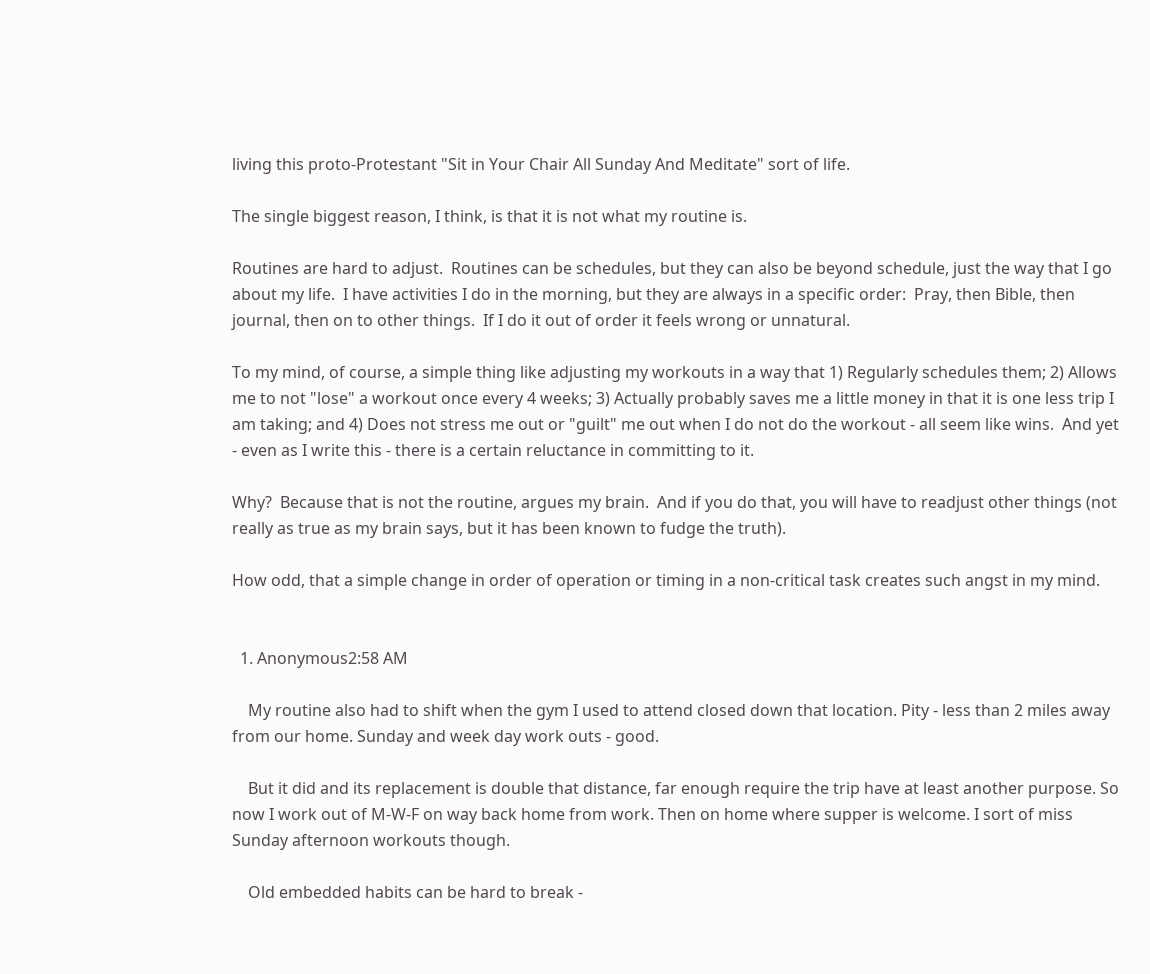living this proto-Protestant "Sit in Your Chair All Sunday And Meditate" sort of life.

The single biggest reason, I think, is that it is not what my routine is.

Routines are hard to adjust.  Routines can be schedules, but they can also be beyond schedule, just the way that I go about my life.  I have activities I do in the morning, but they are always in a specific order:  Pray, then Bible, then journal, then on to other things.  If I do it out of order it feels wrong or unnatural.

To my mind, of course, a simple thing like adjusting my workouts in a way that 1) Regularly schedules them; 2) Allows me to not "lose" a workout once every 4 weeks; 3) Actually probably saves me a little money in that it is one less trip I am taking; and 4) Does not stress me out or "guilt" me out when I do not do the workout - all seem like wins.  And yet - even as I write this - there is a certain reluctance in committing to it.

Why?  Because that is not the routine, argues my brain.  And if you do that, you will have to readjust other things (not really as true as my brain says, but it has been known to fudge the truth).

How odd, that a simple change in order of operation or timing in a non-critical task creates such angst in my mind.


  1. Anonymous2:58 AM

    My routine also had to shift when the gym I used to attend closed down that location. Pity - less than 2 miles away from our home. Sunday and week day work outs - good.

    But it did and its replacement is double that distance, far enough require the trip have at least another purpose. So now I work out of M-W-F on way back home from work. Then on home where supper is welcome. I sort of miss Sunday afternoon workouts though.

    Old embedded habits can be hard to break -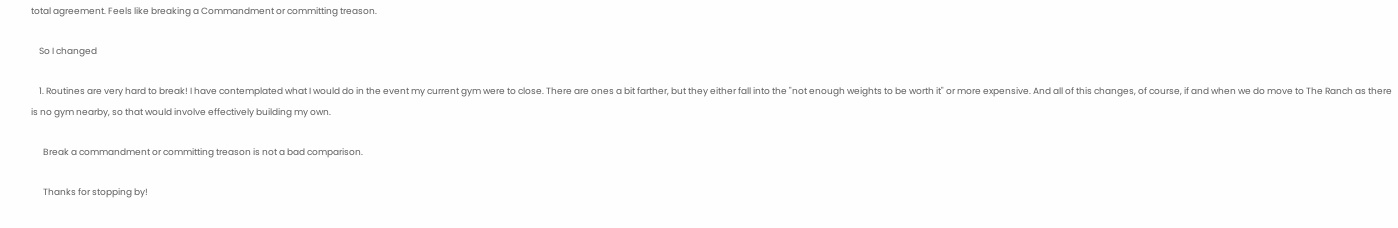total agreement. Feels like breaking a Commandment or committing treason.

    So I changed

    1. Routines are very hard to break! I have contemplated what I would do in the event my current gym were to close. There are ones a bit farther, but they either fall into the "not enough weights to be worth it" or more expensive. And all of this changes, of course, if and when we do move to The Ranch as there is no gym nearby, so that would involve effectively building my own.

      Break a commandment or committing treason is not a bad comparison.

      Thanks for stopping by!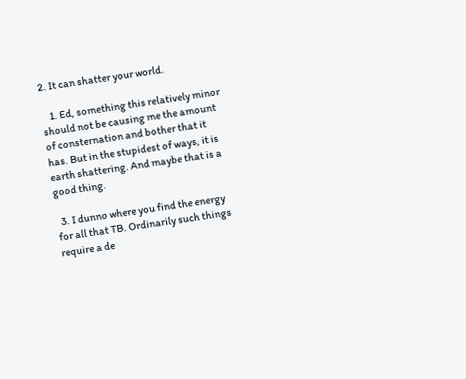2. It can shatter your world.

    1. Ed, something this relatively minor should not be causing me the amount of consternation and bother that it has. But in the stupidest of ways, it is earth shattering. And maybe that is a good thing.

  3. I dunno where you find the energy for all that TB. Ordinarily such things require a de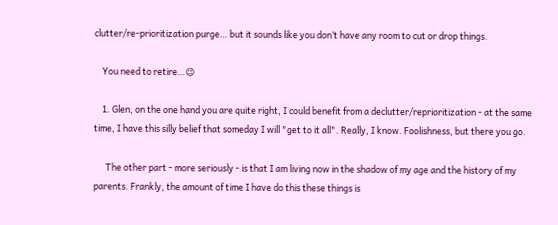clutter/re-prioritization purge… but it sounds like you don’t have any room to cut or drop things.

    You need to retire…😉

    1. Glen, on the one hand you are quite right, I could benefit from a declutter/reprioritization - at the same time, I have this silly belief that someday I will "get to it all". Really, I know. Foolishness, but there you go.

      The other part - more seriously - is that I am living now in the shadow of my age and the history of my parents. Frankly, the amount of time I have do this these things is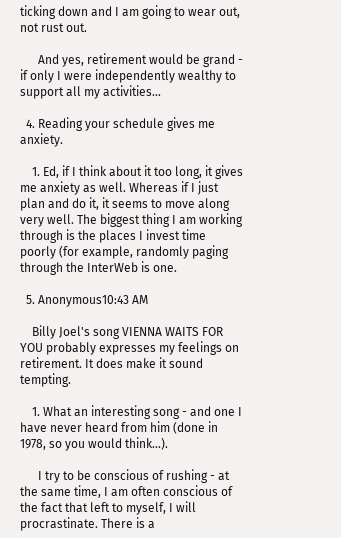ticking down and I am going to wear out, not rust out.

      And yes, retirement would be grand - if only I were independently wealthy to support all my activities...

  4. Reading your schedule gives me anxiety.

    1. Ed, if I think about it too long, it gives me anxiety as well. Whereas if I just plan and do it, it seems to move along very well. The biggest thing I am working through is the places I invest time poorly (for example, randomly paging through the InterWeb is one.

  5. Anonymous10:43 AM

    Billy Joel's song VIENNA WAITS FOR YOU probably expresses my feelings on retirement. It does make it sound tempting.

    1. What an interesting song - and one I have never heard from him (done in 1978, so you would think...).

      I try to be conscious of rushing - at the same time, I am often conscious of the fact that left to myself, I will procrastinate. There is a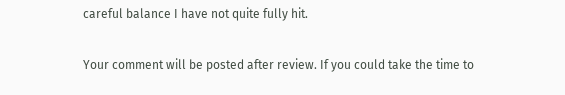careful balance I have not quite fully hit.


Your comment will be posted after review. If you could take the time to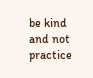be kind and not practice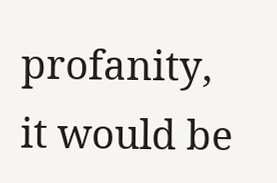profanity, it would be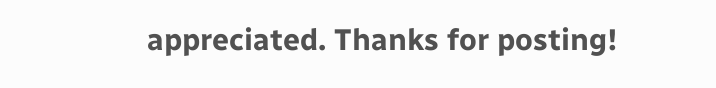appreciated. Thanks for posting!